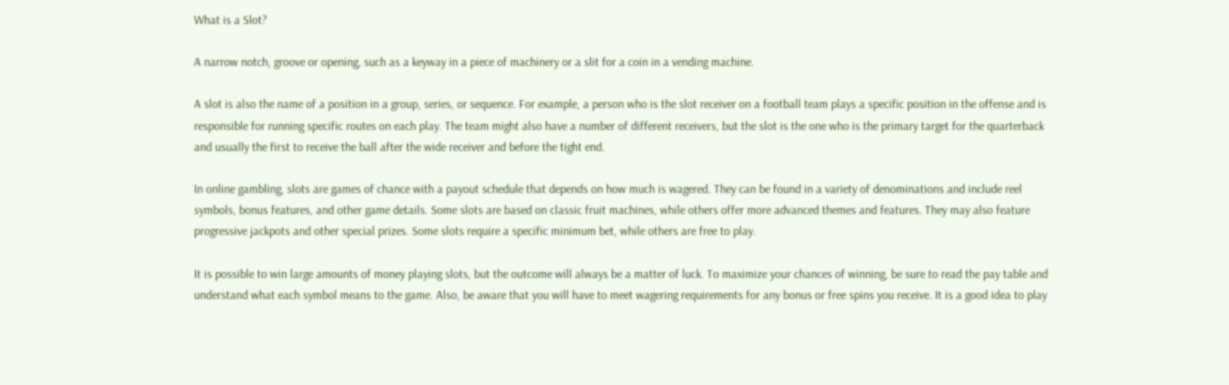What is a Slot?

A narrow notch, groove or opening, such as a keyway in a piece of machinery or a slit for a coin in a vending machine.

A slot is also the name of a position in a group, series, or sequence. For example, a person who is the slot receiver on a football team plays a specific position in the offense and is responsible for running specific routes on each play. The team might also have a number of different receivers, but the slot is the one who is the primary target for the quarterback and usually the first to receive the ball after the wide receiver and before the tight end.

In online gambling, slots are games of chance with a payout schedule that depends on how much is wagered. They can be found in a variety of denominations and include reel symbols, bonus features, and other game details. Some slots are based on classic fruit machines, while others offer more advanced themes and features. They may also feature progressive jackpots and other special prizes. Some slots require a specific minimum bet, while others are free to play.

It is possible to win large amounts of money playing slots, but the outcome will always be a matter of luck. To maximize your chances of winning, be sure to read the pay table and understand what each symbol means to the game. Also, be aware that you will have to meet wagering requirements for any bonus or free spins you receive. It is a good idea to play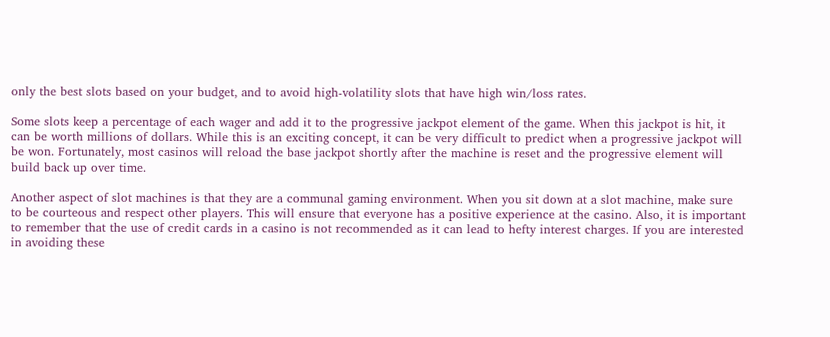only the best slots based on your budget, and to avoid high-volatility slots that have high win/loss rates.

Some slots keep a percentage of each wager and add it to the progressive jackpot element of the game. When this jackpot is hit, it can be worth millions of dollars. While this is an exciting concept, it can be very difficult to predict when a progressive jackpot will be won. Fortunately, most casinos will reload the base jackpot shortly after the machine is reset and the progressive element will build back up over time.

Another aspect of slot machines is that they are a communal gaming environment. When you sit down at a slot machine, make sure to be courteous and respect other players. This will ensure that everyone has a positive experience at the casino. Also, it is important to remember that the use of credit cards in a casino is not recommended as it can lead to hefty interest charges. If you are interested in avoiding these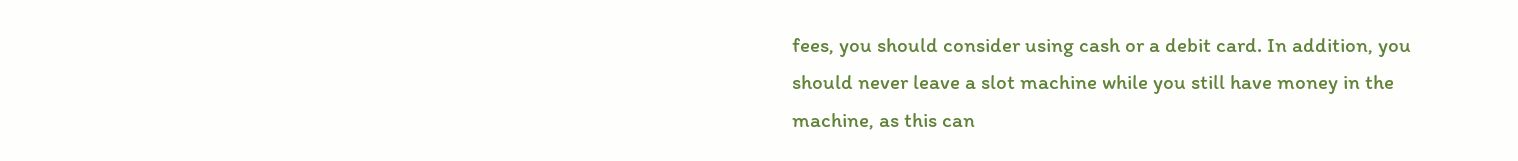fees, you should consider using cash or a debit card. In addition, you should never leave a slot machine while you still have money in the machine, as this can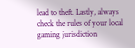lead to theft. Lastly, always check the rules of your local gaming jurisdiction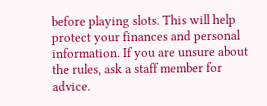before playing slots. This will help protect your finances and personal information. If you are unsure about the rules, ask a staff member for advice.